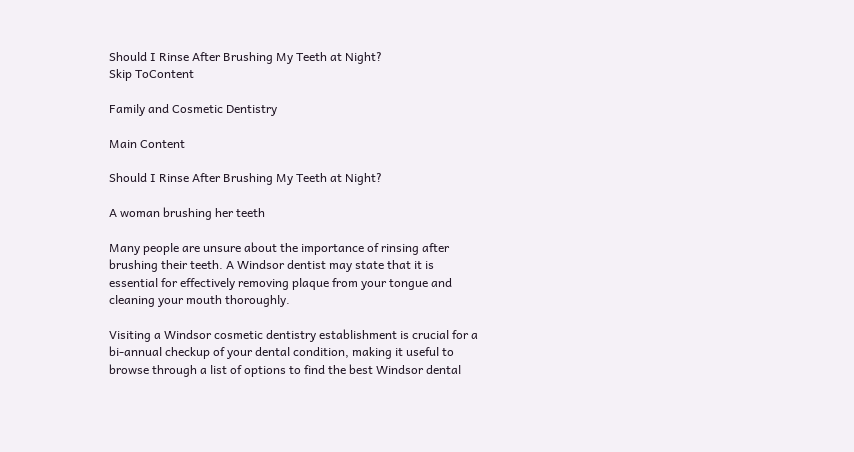Should I Rinse After Brushing My Teeth at Night?
Skip ToContent

Family and Cosmetic Dentistry

Main Content

Should I Rinse After Brushing My Teeth at Night?

A woman brushing her teeth

Many people are unsure about the importance of rinsing after brushing their teeth. A Windsor dentist may state that it is essential for effectively removing plaque from your tongue and cleaning your mouth thoroughly.

Visiting a Windsor cosmetic dentistry establishment is crucial for a bi-annual checkup of your dental condition, making it useful to browse through a list of options to find the best Windsor dental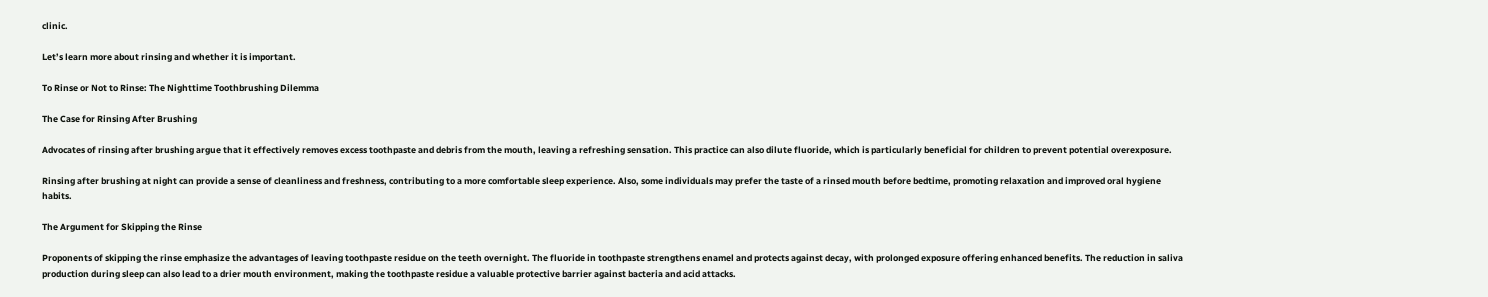clinic.

Let’s learn more about rinsing and whether it is important.

To Rinse or Not to Rinse: The Nighttime Toothbrushing Dilemma

The Case for Rinsing After Brushing

Advocates of rinsing after brushing argue that it effectively removes excess toothpaste and debris from the mouth, leaving a refreshing sensation. This practice can also dilute fluoride, which is particularly beneficial for children to prevent potential overexposure.

Rinsing after brushing at night can provide a sense of cleanliness and freshness, contributing to a more comfortable sleep experience. Also, some individuals may prefer the taste of a rinsed mouth before bedtime, promoting relaxation and improved oral hygiene habits.

The Argument for Skipping the Rinse

Proponents of skipping the rinse emphasize the advantages of leaving toothpaste residue on the teeth overnight. The fluoride in toothpaste strengthens enamel and protects against decay, with prolonged exposure offering enhanced benefits. The reduction in saliva production during sleep can also lead to a drier mouth environment, making the toothpaste residue a valuable protective barrier against bacteria and acid attacks.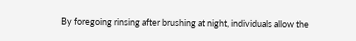By foregoing rinsing after brushing at night, individuals allow the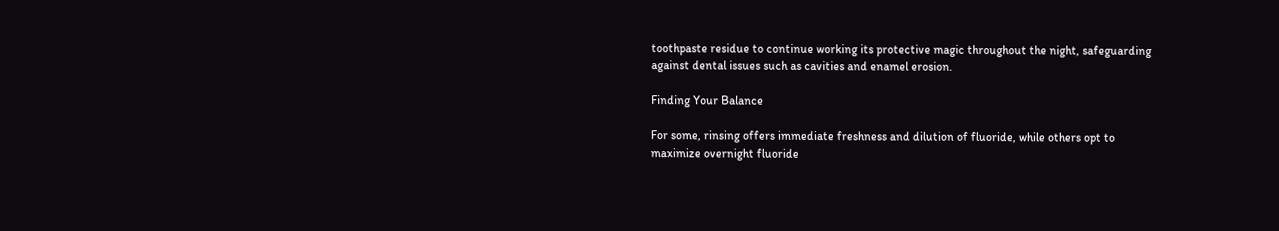toothpaste residue to continue working its protective magic throughout the night, safeguarding against dental issues such as cavities and enamel erosion.

Finding Your Balance

For some, rinsing offers immediate freshness and dilution of fluoride, while others opt to maximize overnight fluoride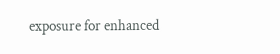exposure for enhanced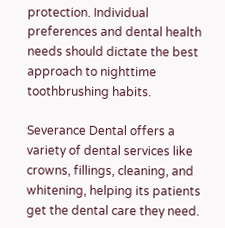protection. Individual preferences and dental health needs should dictate the best approach to nighttime toothbrushing habits.

Severance Dental offers a variety of dental services like crowns, fillings, cleaning, and whitening, helping its patients get the dental care they need.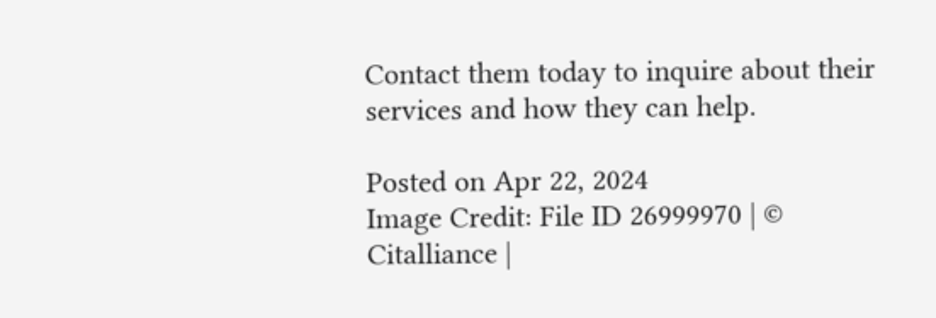Contact them today to inquire about their services and how they can help.

Posted on Apr 22, 2024
Image Credit: File ID 26999970 | © Citalliance |